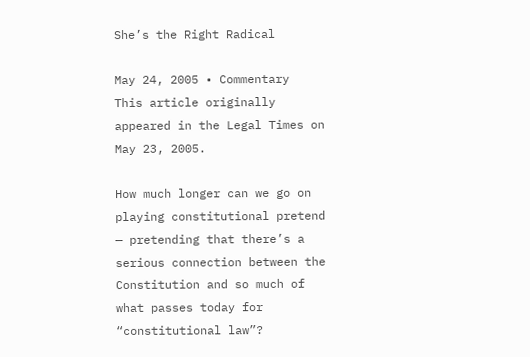She’s the Right Radical

May 24, 2005 • Commentary
This article originally appeared in the Legal Times on May 23, 2005.

How much longer can we go on playing constitutional pretend — pretending that there’s a serious connection between the Constitution and so much of what passes today for “constitutional law”?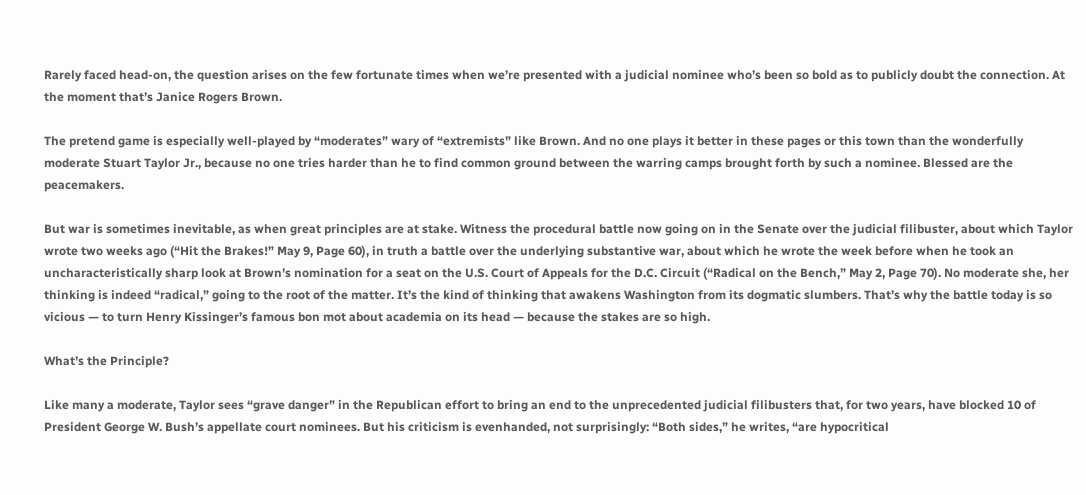Rarely faced head‐on, the question arises on the few fortunate times when we’re presented with a judicial nominee who’s been so bold as to publicly doubt the connection. At the moment that’s Janice Rogers Brown.

The pretend game is especially well‐played by “moderates” wary of “extremists” like Brown. And no one plays it better in these pages or this town than the wonderfully moderate Stuart Taylor Jr., because no one tries harder than he to find common ground between the warring camps brought forth by such a nominee. Blessed are the peacemakers.

But war is sometimes inevitable, as when great principles are at stake. Witness the procedural battle now going on in the Senate over the judicial filibuster, about which Taylor wrote two weeks ago (“Hit the Brakes!” May 9, Page 60), in truth a battle over the underlying substantive war, about which he wrote the week before when he took an uncharacteristically sharp look at Brown’s nomination for a seat on the U.S. Court of Appeals for the D.C. Circuit (“Radical on the Bench,” May 2, Page 70). No moderate she, her thinking is indeed “radical,” going to the root of the matter. It’s the kind of thinking that awakens Washington from its dogmatic slumbers. That’s why the battle today is so vicious — to turn Henry Kissinger’s famous bon mot about academia on its head — because the stakes are so high.

What’s the Principle?

Like many a moderate, Taylor sees “grave danger” in the Republican effort to bring an end to the unprecedented judicial filibusters that, for two years, have blocked 10 of President George W. Bush’s appellate court nominees. But his criticism is evenhanded, not surprisingly: “Both sides,” he writes, “are hypocritical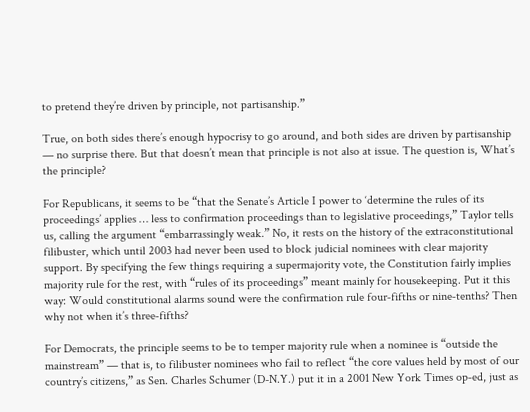to pretend they’re driven by principle, not partisanship.”

True, on both sides there’s enough hypocrisy to go around, and both sides are driven by partisanship — no surprise there. But that doesn’t mean that principle is not also at issue. The question is, What’s the principle?

For Republicans, it seems to be “that the Senate’s Article I power to ‘determine the rules of its proceedings’ applies … less to confirmation proceedings than to legislative proceedings,” Taylor tells us, calling the argument “embarrassingly weak.” No, it rests on the history of the extraconstitutional filibuster, which until 2003 had never been used to block judicial nominees with clear majority support. By specifying the few things requiring a supermajority vote, the Constitution fairly implies majority rule for the rest, with “rules of its proceedings” meant mainly for housekeeping. Put it this way: Would constitutional alarms sound were the confirmation rule four‐fifths or nine‐tenths? Then why not when it’s three‐fifths?

For Democrats, the principle seems to be to temper majority rule when a nominee is “outside the mainstream” — that is, to filibuster nominees who fail to reflect “the core values held by most of our country’s citizens,” as Sen. Charles Schumer (D-N.Y.) put it in a 2001 New York Times op‐ed, just as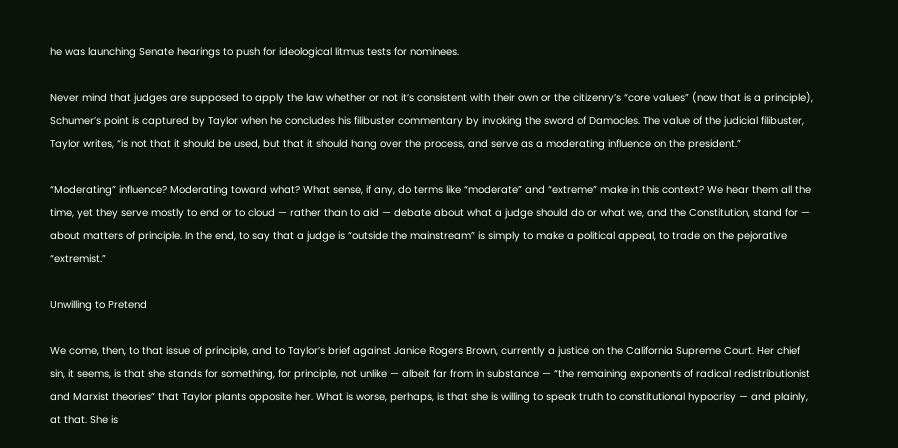he was launching Senate hearings to push for ideological litmus tests for nominees.

Never mind that judges are supposed to apply the law whether or not it’s consistent with their own or the citizenry’s “core values” (now that is a principle), Schumer’s point is captured by Taylor when he concludes his filibuster commentary by invoking the sword of Damocles. The value of the judicial filibuster, Taylor writes, “is not that it should be used, but that it should hang over the process, and serve as a moderating influence on the president.”

“Moderating” influence? Moderating toward what? What sense, if any, do terms like “moderate” and “extreme” make in this context? We hear them all the time, yet they serve mostly to end or to cloud — rather than to aid — debate about what a judge should do or what we, and the Constitution, stand for — about matters of principle. In the end, to say that a judge is “outside the mainstream” is simply to make a political appeal, to trade on the pejorative “extremist.”

Unwilling to Pretend

We come, then, to that issue of principle, and to Taylor’s brief against Janice Rogers Brown, currently a justice on the California Supreme Court. Her chief sin, it seems, is that she stands for something, for principle, not unlike — albeit far from in substance — “the remaining exponents of radical redistributionist and Marxist theories” that Taylor plants opposite her. What is worse, perhaps, is that she is willing to speak truth to constitutional hypocrisy — and plainly, at that. She is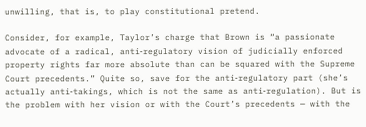unwilling, that is, to play constitutional pretend.

Consider, for example, Taylor’s charge that Brown is “a passionate advocate of a radical, anti‐regulatory vision of judicially enforced property rights far more absolute than can be squared with the Supreme Court precedents.” Quite so, save for the anti‐regulatory part (she’s actually anti‐takings, which is not the same as anti‐regulation). But is the problem with her vision or with the Court’s precedents — with the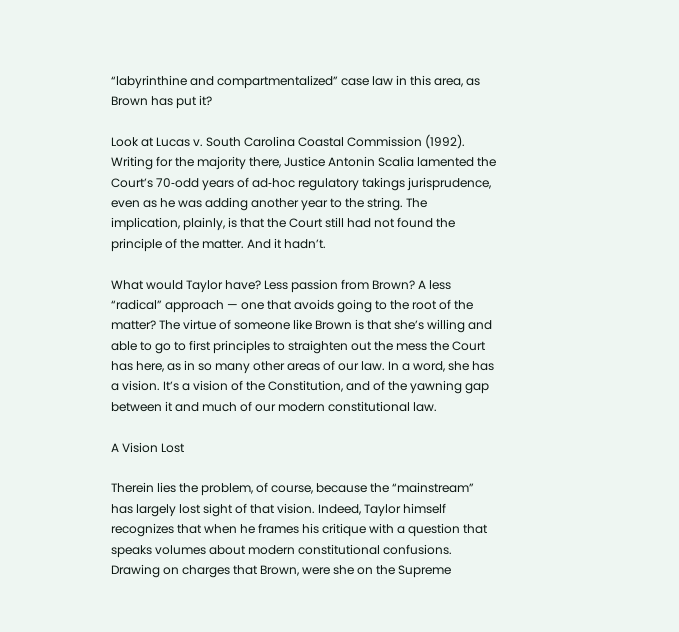“labyrinthine and compartmentalized” case law in this area, as Brown has put it?

Look at Lucas v. South Carolina Coastal Commission (1992). Writing for the majority there, Justice Antonin Scalia lamented the Court’s 70‐odd years of ad‐hoc regulatory takings jurisprudence, even as he was adding another year to the string. The implication, plainly, is that the Court still had not found the principle of the matter. And it hadn’t.

What would Taylor have? Less passion from Brown? A less “radical” approach — one that avoids going to the root of the matter? The virtue of someone like Brown is that she’s willing and able to go to first principles to straighten out the mess the Court has here, as in so many other areas of our law. In a word, she has a vision. It’s a vision of the Constitution, and of the yawning gap between it and much of our modern constitutional law.

A Vision Lost

Therein lies the problem, of course, because the “mainstream” has largely lost sight of that vision. Indeed, Taylor himself recognizes that when he frames his critique with a question that speaks volumes about modern constitutional confusions. Drawing on charges that Brown, were she on the Supreme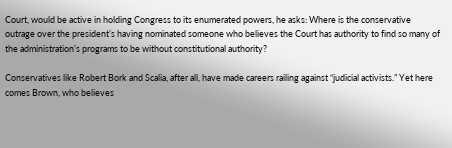Court, would be active in holding Congress to its enumerated powers, he asks: Where is the conservative outrage over the president’s having nominated someone who believes the Court has authority to find so many of the administration’s programs to be without constitutional authority?

Conservatives like Robert Bork and Scalia, after all, have made careers railing against “judicial activists.” Yet here comes Brown, who believes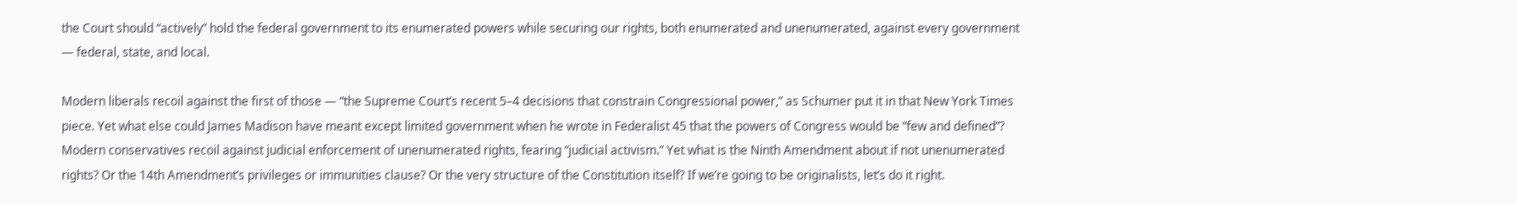the Court should “actively” hold the federal government to its enumerated powers while securing our rights, both enumerated and unenumerated, against every government — federal, state, and local.

Modern liberals recoil against the first of those — “the Supreme Court’s recent 5–4 decisions that constrain Congressional power,” as Schumer put it in that New York Times piece. Yet what else could James Madison have meant except limited government when he wrote in Federalist 45 that the powers of Congress would be “few and defined”? Modern conservatives recoil against judicial enforcement of unenumerated rights, fearing “judicial activism.” Yet what is the Ninth Amendment about if not unenumerated rights? Or the 14th Amendment’s privileges or immunities clause? Or the very structure of the Constitution itself? If we’re going to be originalists, let’s do it right.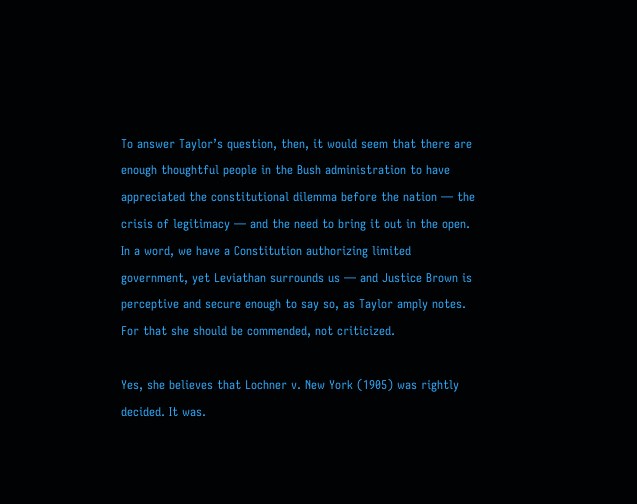To answer Taylor’s question, then, it would seem that there are enough thoughtful people in the Bush administration to have appreciated the constitutional dilemma before the nation — the crisis of legitimacy — and the need to bring it out in the open. In a word, we have a Constitution authorizing limited government, yet Leviathan surrounds us — and Justice Brown is perceptive and secure enough to say so, as Taylor amply notes. For that she should be commended, not criticized.

Yes, she believes that Lochner v. New York (1905) was rightly decided. It was.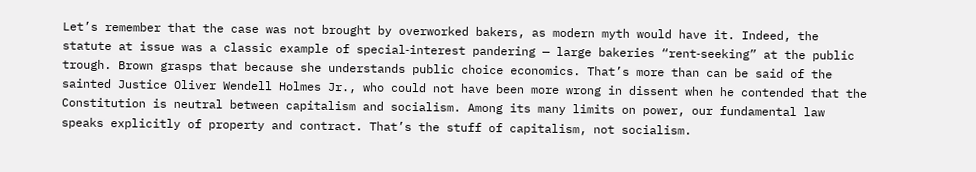Let’s remember that the case was not brought by overworked bakers, as modern myth would have it. Indeed, the statute at issue was a classic example of special‐interest pandering — large bakeries “rent‐seeking” at the public trough. Brown grasps that because she understands public choice economics. That’s more than can be said of the sainted Justice Oliver Wendell Holmes Jr., who could not have been more wrong in dissent when he contended that the Constitution is neutral between capitalism and socialism. Among its many limits on power, our fundamental law speaks explicitly of property and contract. That’s the stuff of capitalism, not socialism.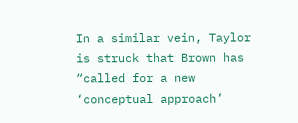In a similar vein, Taylor is struck that Brown has “called for a new ‘conceptual approach’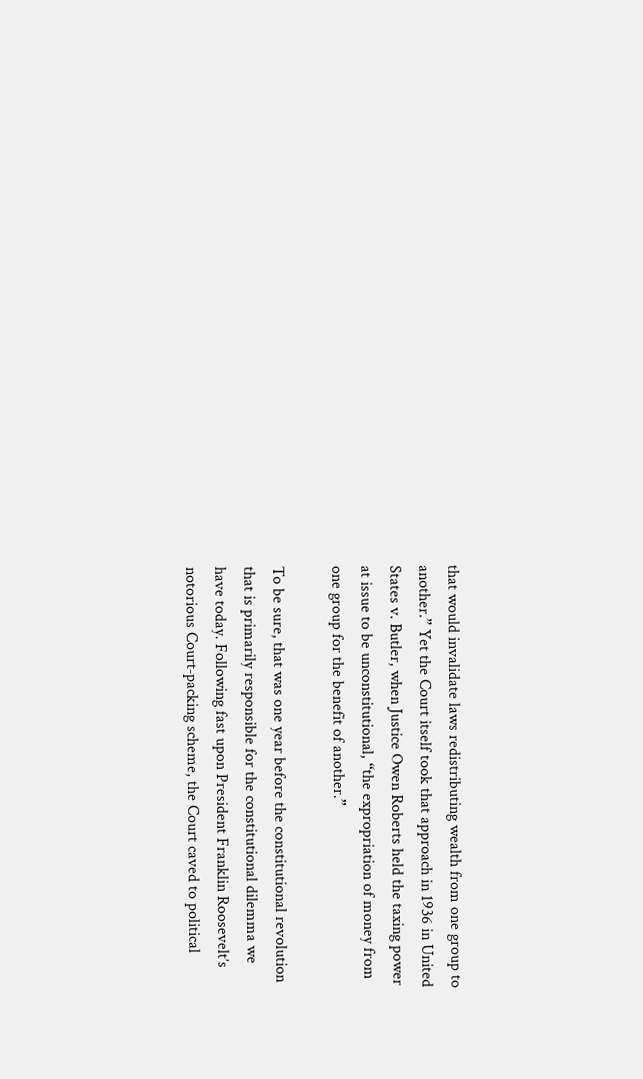that would invalidate laws redistributing wealth from one group to another.” Yet the Court itself took that approach in 1936 in United States v. Butler, when Justice Owen Roberts held the taxing power at issue to be unconstitutional, “the expropriation of money from one group for the benefit of another.”

To be sure, that was one year before the constitutional revolution that is primarily responsible for the constitutional dilemma we have today. Following fast upon President Franklin Roosevelt’s notorious Court‐packing scheme, the Court caved to political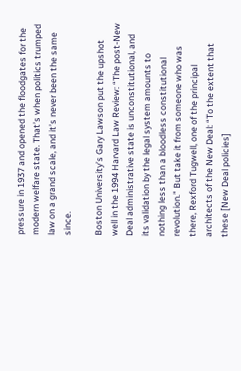pressure in 1937 and opened the floodgates for the modern welfare state. That’s when politics trumped law on a grand scale, and it’s never been the same since.

Boston University’s Gary Lawson put the upshot well in the 1994 Harvard Law Review: “The post‐New Deal administrative state is unconstitutional, and its validation by the legal system amounts to nothing less than a bloodless constitutional revolution.” But take it from someone who was there, Rexford Tugwell, one of the principal architects of the New Deal: “To the extent that these [New Deal policies]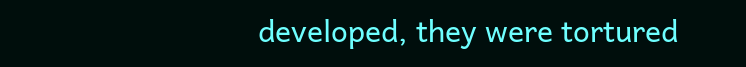developed, they were tortured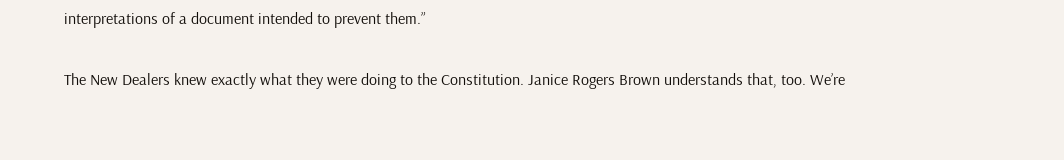interpretations of a document intended to prevent them.”

The New Dealers knew exactly what they were doing to the Constitution. Janice Rogers Brown understands that, too. We’re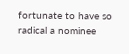fortunate to have so radical a nominee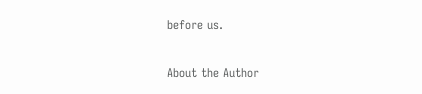before us.

About the Author